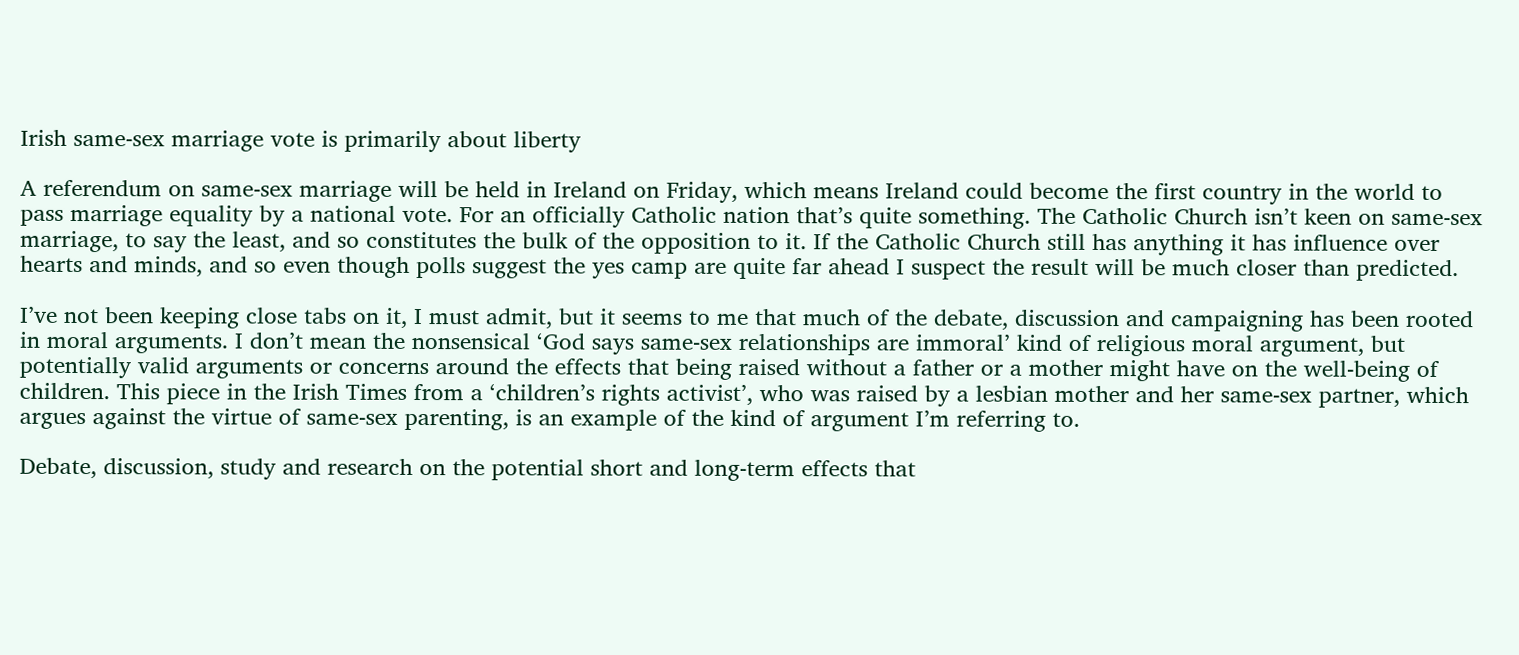Irish same-sex marriage vote is primarily about liberty

A referendum on same-sex marriage will be held in Ireland on Friday, which means Ireland could become the first country in the world to pass marriage equality by a national vote. For an officially Catholic nation that’s quite something. The Catholic Church isn’t keen on same-sex marriage, to say the least, and so constitutes the bulk of the opposition to it. If the Catholic Church still has anything it has influence over hearts and minds, and so even though polls suggest the yes camp are quite far ahead I suspect the result will be much closer than predicted.

I’ve not been keeping close tabs on it, I must admit, but it seems to me that much of the debate, discussion and campaigning has been rooted in moral arguments. I don’t mean the nonsensical ‘God says same-sex relationships are immoral’ kind of religious moral argument, but potentially valid arguments or concerns around the effects that being raised without a father or a mother might have on the well-being of children. This piece in the Irish Times from a ‘children’s rights activist’, who was raised by a lesbian mother and her same-sex partner, which argues against the virtue of same-sex parenting, is an example of the kind of argument I’m referring to.

Debate, discussion, study and research on the potential short and long-term effects that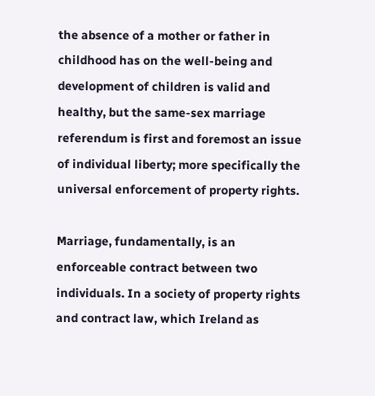the absence of a mother or father in childhood has on the well-being and development of children is valid and healthy, but the same-sex marriage referendum is first and foremost an issue of individual liberty; more specifically the universal enforcement of property rights.

Marriage, fundamentally, is an enforceable contract between two individuals. In a society of property rights and contract law, which Ireland as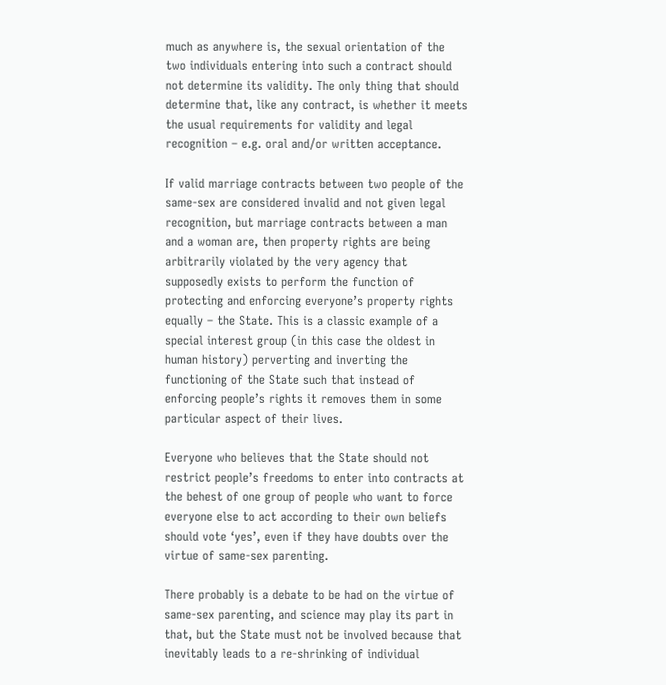much as anywhere is, the sexual orientation of the two individuals entering into such a contract should not determine its validity. The only thing that should determine that, like any contract, is whether it meets the usual requirements for validity and legal recognition – e.g. oral and/or written acceptance.

If valid marriage contracts between two people of the same-sex are considered invalid and not given legal recognition, but marriage contracts between a man and a woman are, then property rights are being arbitrarily violated by the very agency that supposedly exists to perform the function of protecting and enforcing everyone’s property rights equally – the State. This is a classic example of a special interest group (in this case the oldest in human history) perverting and inverting the functioning of the State such that instead of enforcing people’s rights it removes them in some particular aspect of their lives.

Everyone who believes that the State should not restrict people’s freedoms to enter into contracts at the behest of one group of people who want to force everyone else to act according to their own beliefs should vote ‘yes’, even if they have doubts over the virtue of same-sex parenting.

There probably is a debate to be had on the virtue of same-sex parenting, and science may play its part in that, but the State must not be involved because that inevitably leads to a re-shrinking of individual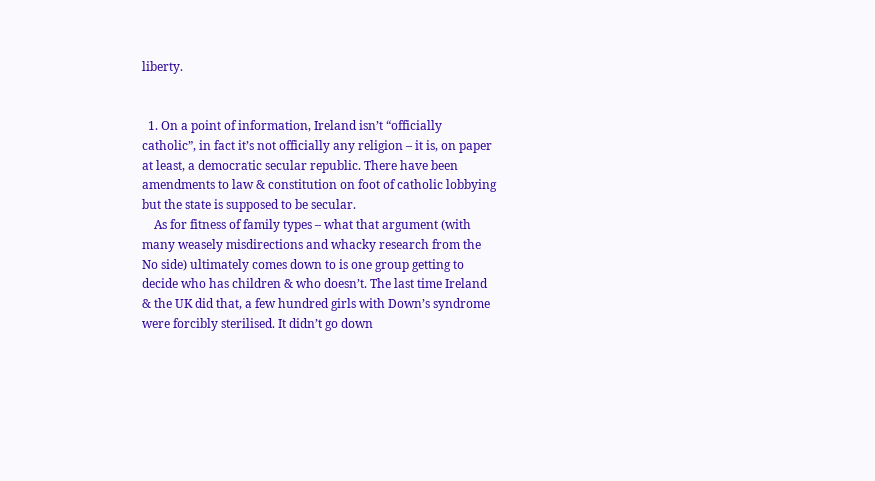liberty.


  1. On a point of information, Ireland isn’t “officially catholic”, in fact it’s not officially any religion – it is, on paper at least, a democratic secular republic. There have been amendments to law & constitution on foot of catholic lobbying but the state is supposed to be secular.
    As for fitness of family types – what that argument (with many weasely misdirections and whacky research from the No side) ultimately comes down to is one group getting to decide who has children & who doesn’t. The last time Ireland & the UK did that, a few hundred girls with Down’s syndrome were forcibly sterilised. It didn’t go down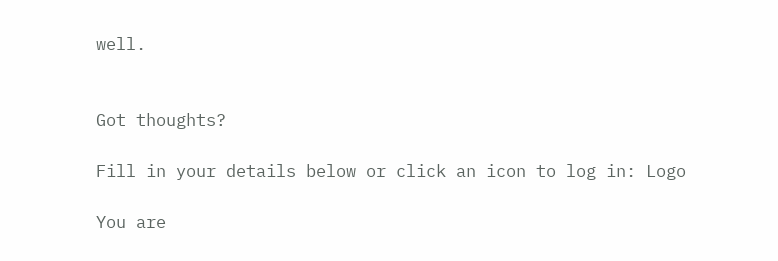well.


Got thoughts?

Fill in your details below or click an icon to log in: Logo

You are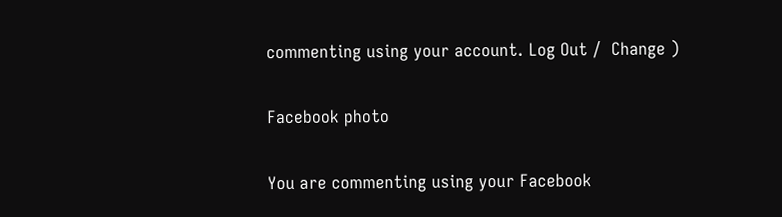commenting using your account. Log Out /  Change )

Facebook photo

You are commenting using your Facebook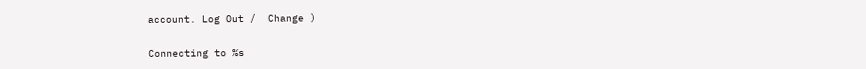account. Log Out /  Change )

Connecting to %s